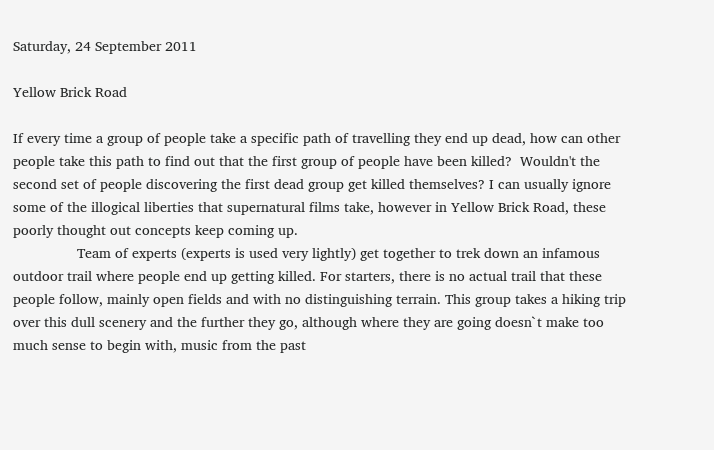Saturday, 24 September 2011

Yellow Brick Road

If every time a group of people take a specific path of travelling they end up dead, how can other people take this path to find out that the first group of people have been killed?  Wouldn't the second set of people discovering the first dead group get killed themselves? I can usually ignore some of the illogical liberties that supernatural films take, however in Yellow Brick Road, these poorly thought out concepts keep coming up.
                Team of experts (experts is used very lightly) get together to trek down an infamous outdoor trail where people end up getting killed. For starters, there is no actual trail that these people follow, mainly open fields and with no distinguishing terrain. This group takes a hiking trip over this dull scenery and the further they go, although where they are going doesn`t make too much sense to begin with, music from the past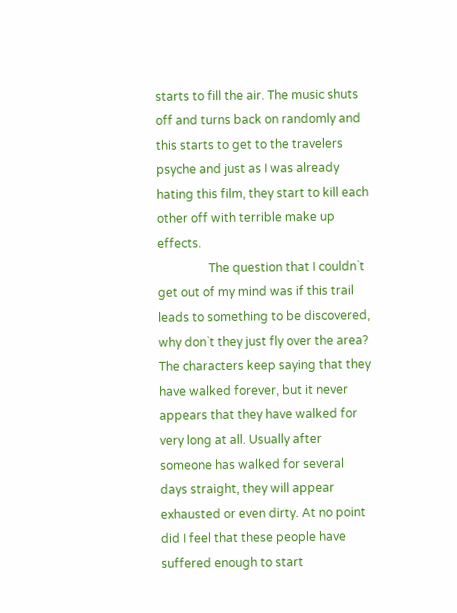starts to fill the air. The music shuts off and turns back on randomly and this starts to get to the travelers psyche and just as I was already hating this film, they start to kill each other off with terrible make up effects.
                 The question that I couldn`t get out of my mind was if this trail leads to something to be discovered, why don`t they just fly over the area? The characters keep saying that they have walked forever, but it never appears that they have walked for very long at all. Usually after someone has walked for several days straight, they will appear exhausted or even dirty. At no point did I feel that these people have suffered enough to start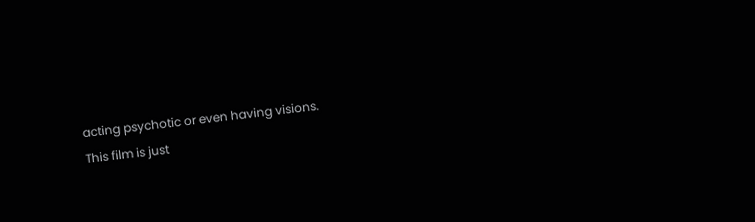acting psychotic or even having visions.
This film is just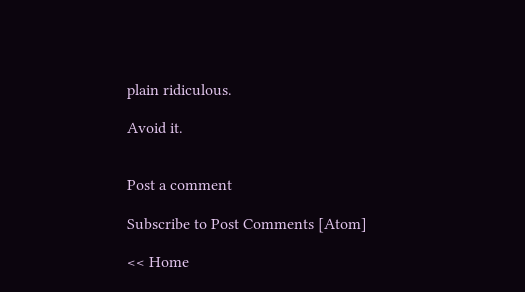plain ridiculous.

Avoid it.


Post a comment

Subscribe to Post Comments [Atom]

<< Home